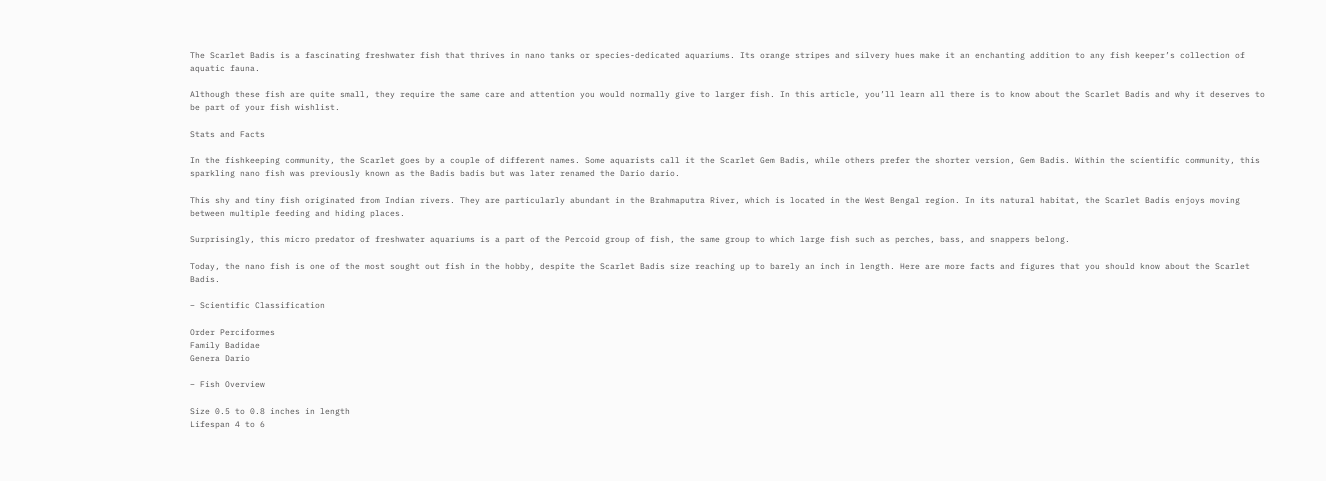The Scarlet Badis is a fascinating freshwater fish that thrives in nano tanks or species-dedicated aquariums. Its orange stripes and silvery hues make it an enchanting addition to any fish keeper’s collection of aquatic fauna.

Although these fish are quite small, they require the same care and attention you would normally give to larger fish. In this article, you’ll learn all there is to know about the Scarlet Badis and why it deserves to be part of your fish wishlist.

Stats and Facts

In the fishkeeping community, the Scarlet goes by a couple of different names. Some aquarists call it the Scarlet Gem Badis, while others prefer the shorter version, Gem Badis. Within the scientific community, this sparkling nano fish was previously known as the Badis badis but was later renamed the Dario dario.

This shy and tiny fish originated from Indian rivers. They are particularly abundant in the Brahmaputra River, which is located in the West Bengal region. In its natural habitat, the Scarlet Badis enjoys moving between multiple feeding and hiding places.

Surprisingly, this micro predator of freshwater aquariums is a part of the Percoid group of fish, the same group to which large fish such as perches, bass, and snappers belong.

Today, the nano fish is one of the most sought out fish in the hobby, despite the Scarlet Badis size reaching up to barely an inch in length. Here are more facts and figures that you should know about the Scarlet Badis.

– Scientific Classification

Order Perciformes
Family Badidae
Genera Dario

– Fish Overview

Size 0.5 to 0.8 inches in length
Lifespan 4 to 6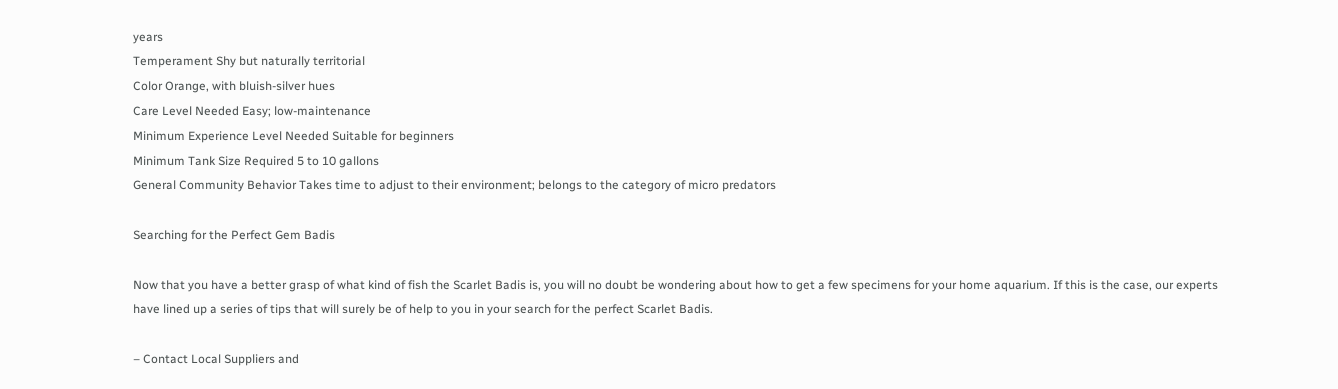years
Temperament Shy but naturally territorial
Color Orange, with bluish-silver hues
Care Level Needed Easy; low-maintenance
Minimum Experience Level Needed Suitable for beginners
Minimum Tank Size Required 5 to 10 gallons
General Community Behavior Takes time to adjust to their environment; belongs to the category of micro predators

Searching for the Perfect Gem Badis

Now that you have a better grasp of what kind of fish the Scarlet Badis is, you will no doubt be wondering about how to get a few specimens for your home aquarium. If this is the case, our experts have lined up a series of tips that will surely be of help to you in your search for the perfect Scarlet Badis.

– Contact Local Suppliers and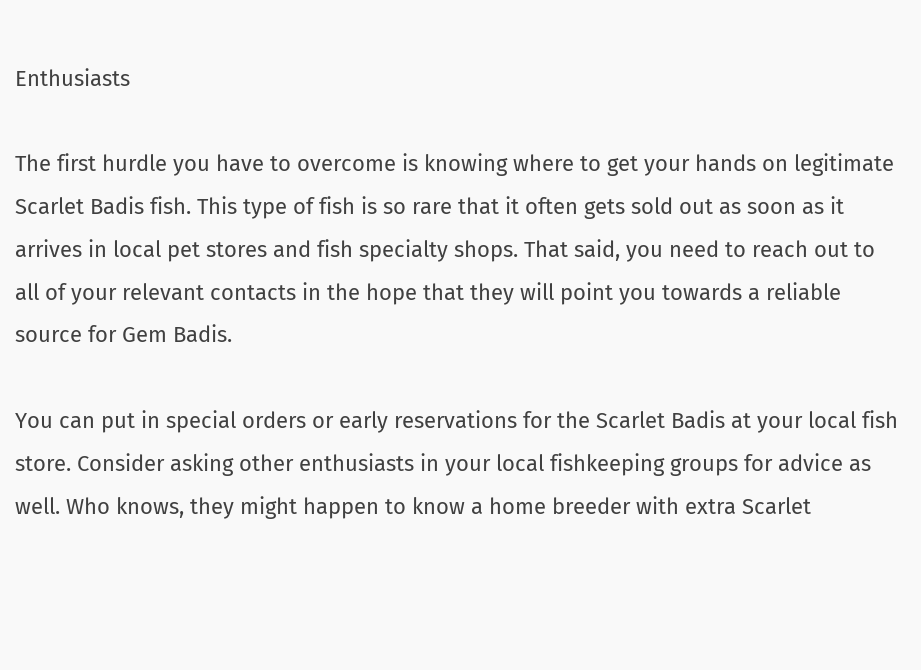Enthusiasts

The first hurdle you have to overcome is knowing where to get your hands on legitimate Scarlet Badis fish. This type of fish is so rare that it often gets sold out as soon as it arrives in local pet stores and fish specialty shops. That said, you need to reach out to all of your relevant contacts in the hope that they will point you towards a reliable source for Gem Badis.

You can put in special orders or early reservations for the Scarlet Badis at your local fish store. Consider asking other enthusiasts in your local fishkeeping groups for advice as well. Who knows, they might happen to know a home breeder with extra Scarlet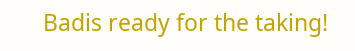Badis ready for the taking!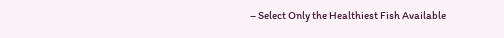– Select Only the Healthiest Fish Available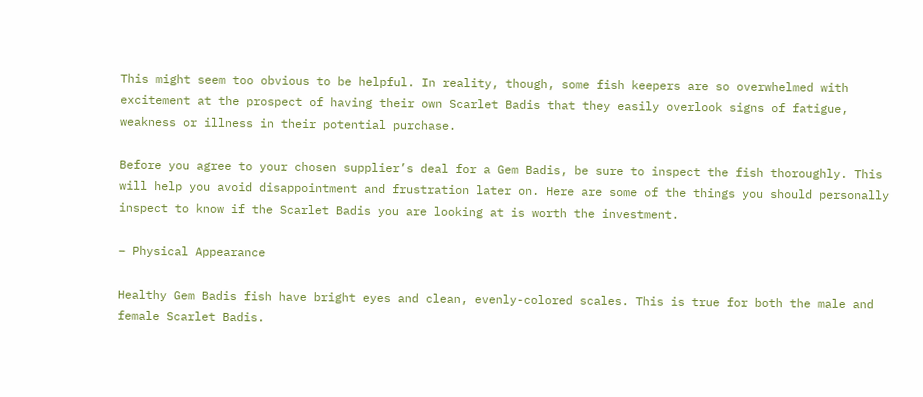This might seem too obvious to be helpful. In reality, though, some fish keepers are so overwhelmed with excitement at the prospect of having their own Scarlet Badis that they easily overlook signs of fatigue, weakness or illness in their potential purchase.

Before you agree to your chosen supplier’s deal for a Gem Badis, be sure to inspect the fish thoroughly. This will help you avoid disappointment and frustration later on. Here are some of the things you should personally inspect to know if the Scarlet Badis you are looking at is worth the investment.

– Physical Appearance

Healthy Gem Badis fish have bright eyes and clean, evenly-colored scales. This is true for both the male and female Scarlet Badis.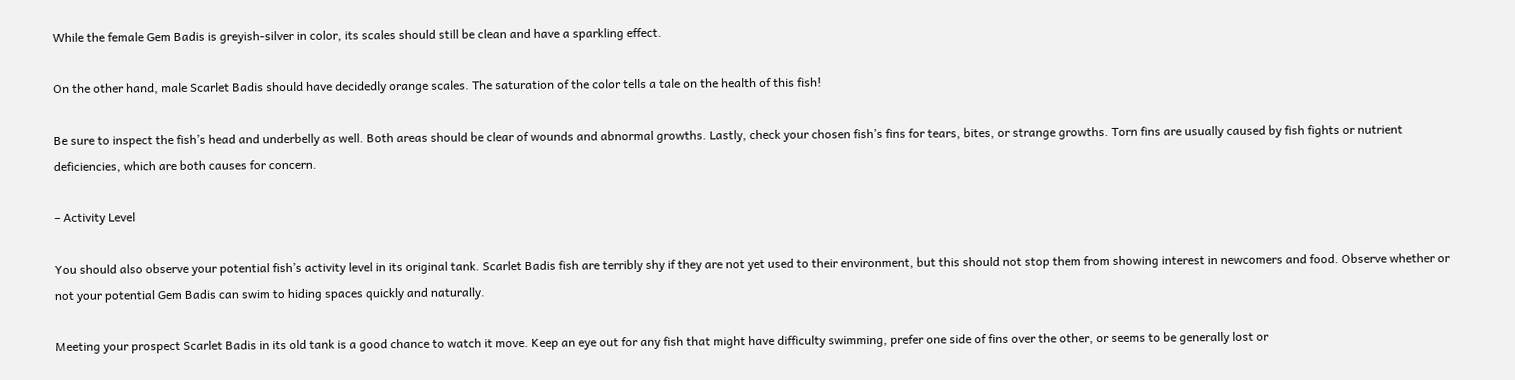While the female Gem Badis is greyish-silver in color, its scales should still be clean and have a sparkling effect.

On the other hand, male Scarlet Badis should have decidedly orange scales. The saturation of the color tells a tale on the health of this fish!

Be sure to inspect the fish’s head and underbelly as well. Both areas should be clear of wounds and abnormal growths. Lastly, check your chosen fish’s fins for tears, bites, or strange growths. Torn fins are usually caused by fish fights or nutrient deficiencies, which are both causes for concern.

– Activity Level

You should also observe your potential fish’s activity level in its original tank. Scarlet Badis fish are terribly shy if they are not yet used to their environment, but this should not stop them from showing interest in newcomers and food. Observe whether or not your potential Gem Badis can swim to hiding spaces quickly and naturally.

Meeting your prospect Scarlet Badis in its old tank is a good chance to watch it move. Keep an eye out for any fish that might have difficulty swimming, prefer one side of fins over the other, or seems to be generally lost or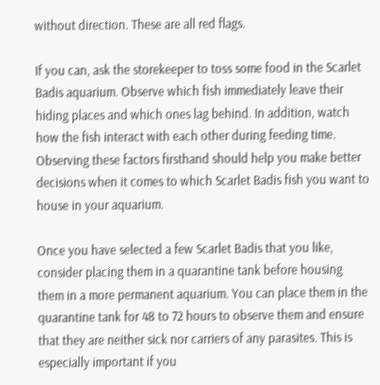without direction. These are all red flags.

If you can, ask the storekeeper to toss some food in the Scarlet Badis aquarium. Observe which fish immediately leave their hiding places and which ones lag behind. In addition, watch how the fish interact with each other during feeding time. Observing these factors firsthand should help you make better decisions when it comes to which Scarlet Badis fish you want to house in your aquarium.

Once you have selected a few Scarlet Badis that you like, consider placing them in a quarantine tank before housing them in a more permanent aquarium. You can place them in the quarantine tank for 48 to 72 hours to observe them and ensure that they are neither sick nor carriers of any parasites. This is especially important if you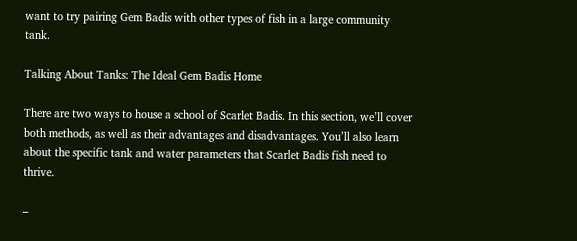want to try pairing Gem Badis with other types of fish in a large community tank.

Talking About Tanks: The Ideal Gem Badis Home

There are two ways to house a school of Scarlet Badis. In this section, we’ll cover both methods, as well as their advantages and disadvantages. You’ll also learn about the specific tank and water parameters that Scarlet Badis fish need to thrive.

–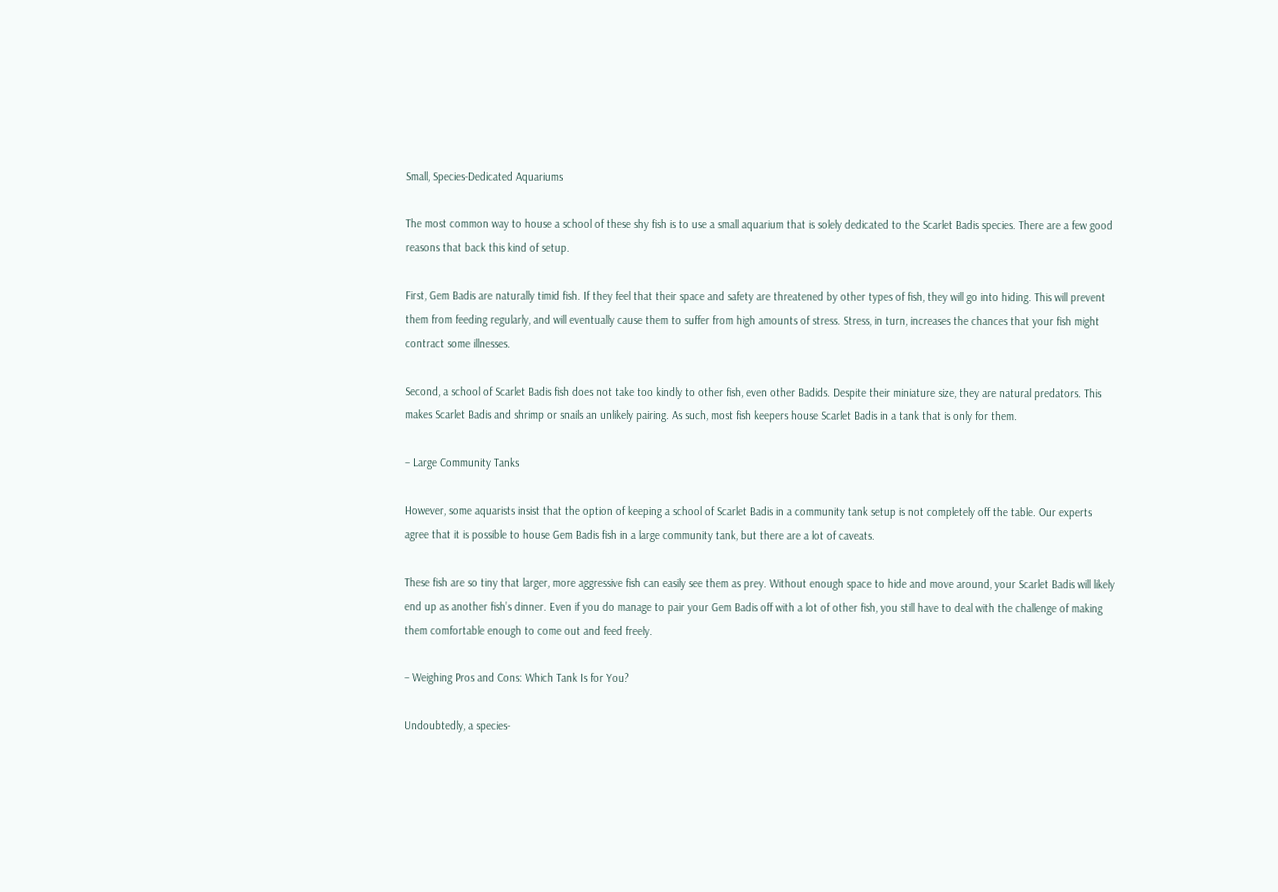Small, Species-Dedicated Aquariums

The most common way to house a school of these shy fish is to use a small aquarium that is solely dedicated to the Scarlet Badis species. There are a few good reasons that back this kind of setup.

First, Gem Badis are naturally timid fish. If they feel that their space and safety are threatened by other types of fish, they will go into hiding. This will prevent them from feeding regularly, and will eventually cause them to suffer from high amounts of stress. Stress, in turn, increases the chances that your fish might contract some illnesses.

Second, a school of Scarlet Badis fish does not take too kindly to other fish, even other Badids. Despite their miniature size, they are natural predators. This makes Scarlet Badis and shrimp or snails an unlikely pairing. As such, most fish keepers house Scarlet Badis in a tank that is only for them.

– Large Community Tanks

However, some aquarists insist that the option of keeping a school of Scarlet Badis in a community tank setup is not completely off the table. Our experts agree that it is possible to house Gem Badis fish in a large community tank, but there are a lot of caveats.

These fish are so tiny that larger, more aggressive fish can easily see them as prey. Without enough space to hide and move around, your Scarlet Badis will likely end up as another fish’s dinner. Even if you do manage to pair your Gem Badis off with a lot of other fish, you still have to deal with the challenge of making them comfortable enough to come out and feed freely.

– Weighing Pros and Cons: Which Tank Is for You?

Undoubtedly, a species-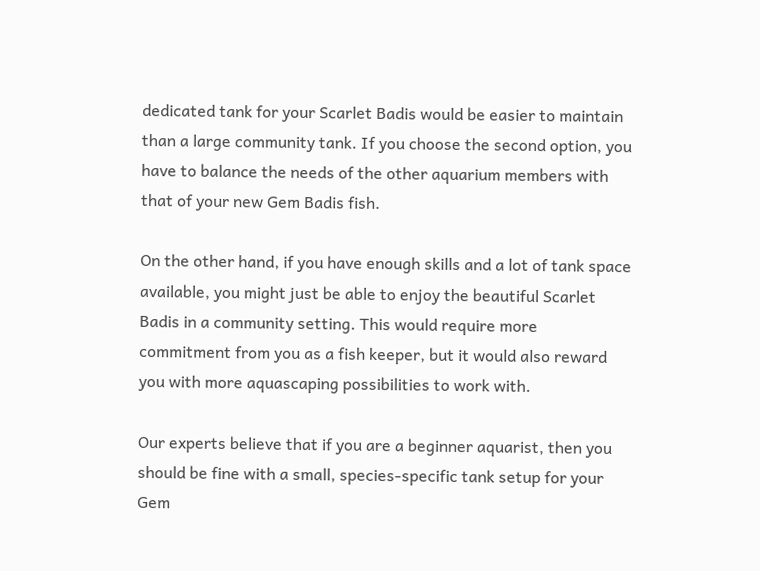dedicated tank for your Scarlet Badis would be easier to maintain than a large community tank. If you choose the second option, you have to balance the needs of the other aquarium members with that of your new Gem Badis fish.

On the other hand, if you have enough skills and a lot of tank space available, you might just be able to enjoy the beautiful Scarlet Badis in a community setting. This would require more commitment from you as a fish keeper, but it would also reward you with more aquascaping possibilities to work with.

Our experts believe that if you are a beginner aquarist, then you should be fine with a small, species-specific tank setup for your Gem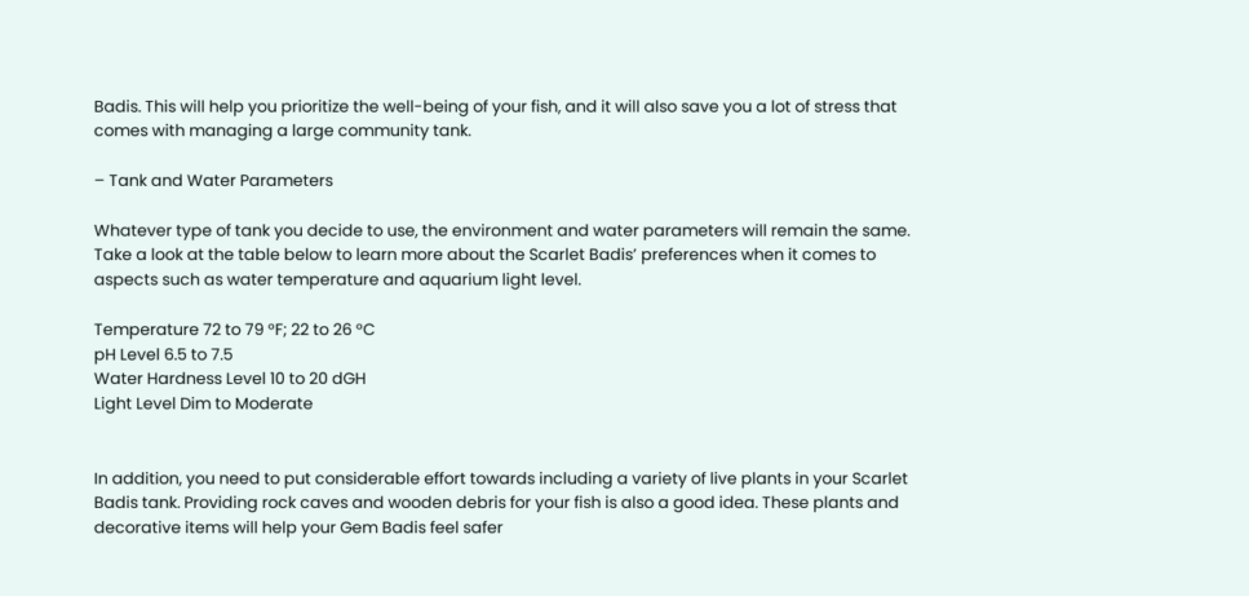Badis. This will help you prioritize the well-being of your fish, and it will also save you a lot of stress that comes with managing a large community tank.

– Tank and Water Parameters

Whatever type of tank you decide to use, the environment and water parameters will remain the same. Take a look at the table below to learn more about the Scarlet Badis’ preferences when it comes to aspects such as water temperature and aquarium light level.

Temperature 72 to 79 °F; 22 to 26 °C
pH Level 6.5 to 7.5
Water Hardness Level 10 to 20 dGH
Light Level Dim to Moderate


In addition, you need to put considerable effort towards including a variety of live plants in your Scarlet Badis tank. Providing rock caves and wooden debris for your fish is also a good idea. These plants and decorative items will help your Gem Badis feel safer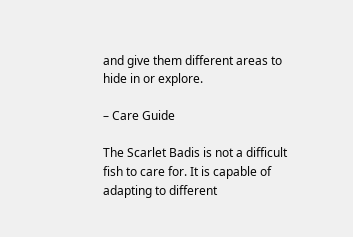and give them different areas to hide in or explore.

– Care Guide

The Scarlet Badis is not a difficult fish to care for. It is capable of adapting to different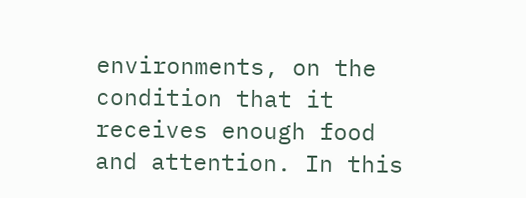environments, on the condition that it receives enough food and attention. In this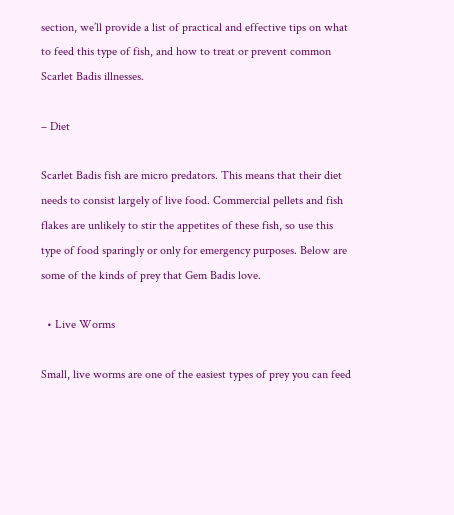section, we’ll provide a list of practical and effective tips on what to feed this type of fish, and how to treat or prevent common Scarlet Badis illnesses.

– Diet

Scarlet Badis fish are micro predators. This means that their diet needs to consist largely of live food. Commercial pellets and fish flakes are unlikely to stir the appetites of these fish, so use this type of food sparingly or only for emergency purposes. Below are some of the kinds of prey that Gem Badis love.

  • Live Worms

Small, live worms are one of the easiest types of prey you can feed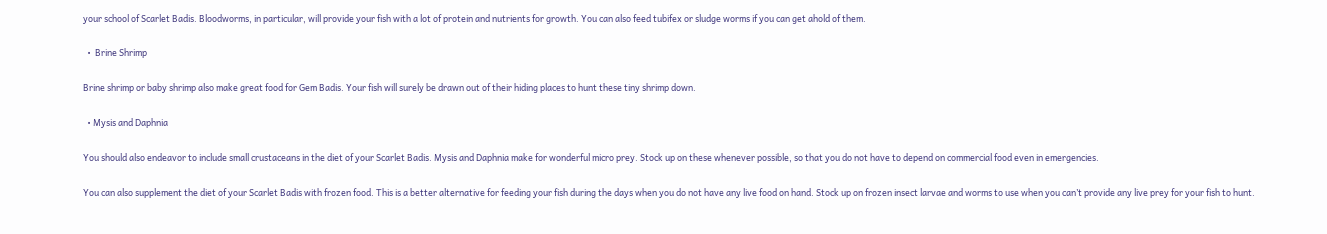your school of Scarlet Badis. Bloodworms, in particular, will provide your fish with a lot of protein and nutrients for growth. You can also feed tubifex or sludge worms if you can get ahold of them.

  •  Brine Shrimp

Brine shrimp or baby shrimp also make great food for Gem Badis. Your fish will surely be drawn out of their hiding places to hunt these tiny shrimp down.

  • Mysis and Daphnia

You should also endeavor to include small crustaceans in the diet of your Scarlet Badis. Mysis and Daphnia make for wonderful micro prey. Stock up on these whenever possible, so that you do not have to depend on commercial food even in emergencies.

You can also supplement the diet of your Scarlet Badis with frozen food. This is a better alternative for feeding your fish during the days when you do not have any live food on hand. Stock up on frozen insect larvae and worms to use when you can’t provide any live prey for your fish to hunt.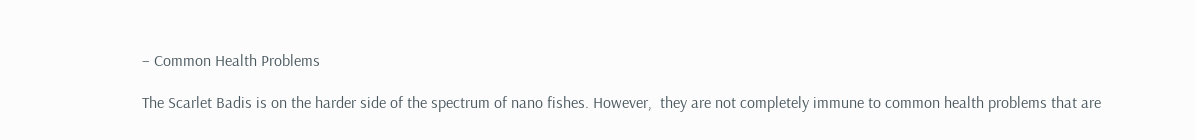– Common Health Problems

The Scarlet Badis is on the harder side of the spectrum of nano fishes. However,  they are not completely immune to common health problems that are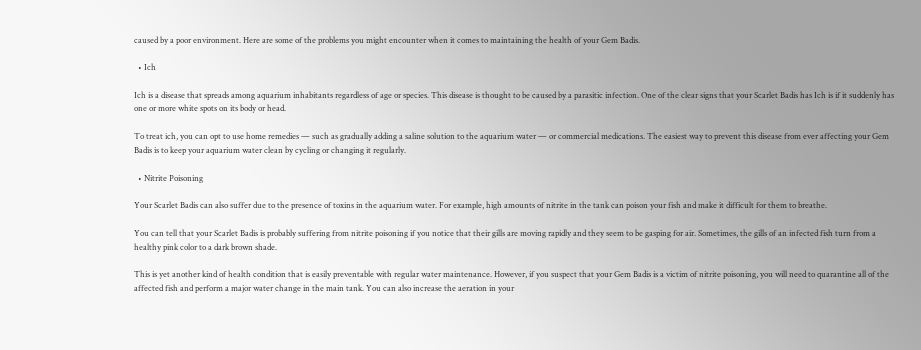caused by a poor environment. Here are some of the problems you might encounter when it comes to maintaining the health of your Gem Badis.

  • Ich

Ich is a disease that spreads among aquarium inhabitants regardless of age or species. This disease is thought to be caused by a parasitic infection. One of the clear signs that your Scarlet Badis has Ich is if it suddenly has one or more white spots on its body or head.

To treat ich, you can opt to use home remedies — such as gradually adding a saline solution to the aquarium water — or commercial medications. The easiest way to prevent this disease from ever affecting your Gem Badis is to keep your aquarium water clean by cycling or changing it regularly.

  • Nitrite Poisoning

Your Scarlet Badis can also suffer due to the presence of toxins in the aquarium water. For example, high amounts of nitrite in the tank can poison your fish and make it difficult for them to breathe.

You can tell that your Scarlet Badis is probably suffering from nitrite poisoning if you notice that their gills are moving rapidly and they seem to be gasping for air. Sometimes, the gills of an infected fish turn from a healthy pink color to a dark brown shade.

This is yet another kind of health condition that is easily preventable with regular water maintenance. However, if you suspect that your Gem Badis is a victim of nitrite poisoning, you will need to quarantine all of the affected fish and perform a major water change in the main tank. You can also increase the aeration in your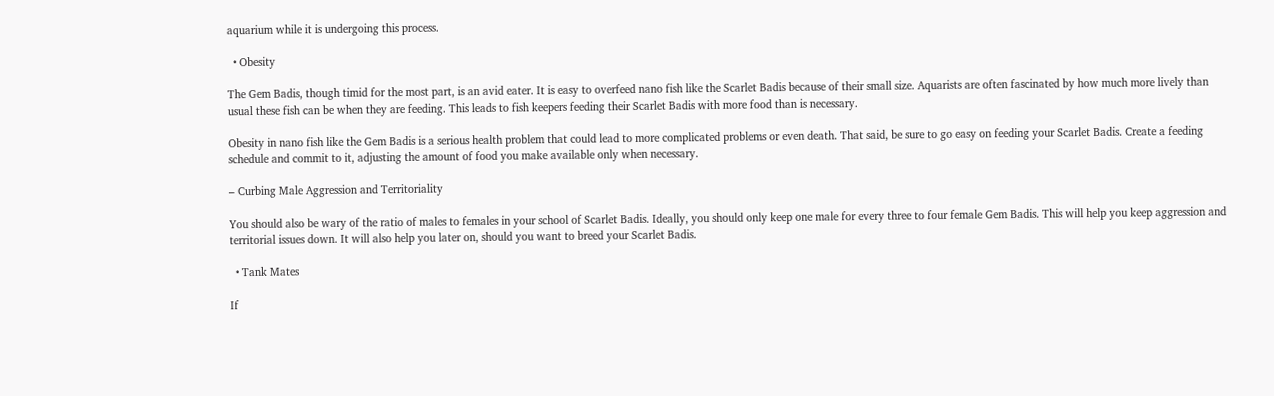aquarium while it is undergoing this process.

  • Obesity

The Gem Badis, though timid for the most part, is an avid eater. It is easy to overfeed nano fish like the Scarlet Badis because of their small size. Aquarists are often fascinated by how much more lively than usual these fish can be when they are feeding. This leads to fish keepers feeding their Scarlet Badis with more food than is necessary.

Obesity in nano fish like the Gem Badis is a serious health problem that could lead to more complicated problems or even death. That said, be sure to go easy on feeding your Scarlet Badis. Create a feeding schedule and commit to it, adjusting the amount of food you make available only when necessary.

– Curbing Male Aggression and Territoriality

You should also be wary of the ratio of males to females in your school of Scarlet Badis. Ideally, you should only keep one male for every three to four female Gem Badis. This will help you keep aggression and territorial issues down. It will also help you later on, should you want to breed your Scarlet Badis.

  • Tank Mates

If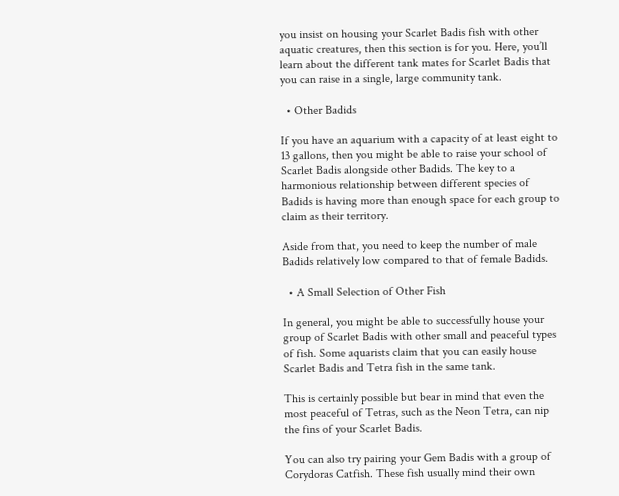you insist on housing your Scarlet Badis fish with other aquatic creatures, then this section is for you. Here, you’ll learn about the different tank mates for Scarlet Badis that you can raise in a single, large community tank.

  • Other Badids

If you have an aquarium with a capacity of at least eight to 13 gallons, then you might be able to raise your school of Scarlet Badis alongside other Badids. The key to a harmonious relationship between different species of Badids is having more than enough space for each group to claim as their territory.

Aside from that, you need to keep the number of male Badids relatively low compared to that of female Badids.

  • A Small Selection of Other Fish

In general, you might be able to successfully house your group of Scarlet Badis with other small and peaceful types of fish. Some aquarists claim that you can easily house Scarlet Badis and Tetra fish in the same tank.

This is certainly possible but bear in mind that even the most peaceful of Tetras, such as the Neon Tetra, can nip the fins of your Scarlet Badis.

You can also try pairing your Gem Badis with a group of Corydoras Catfish. These fish usually mind their own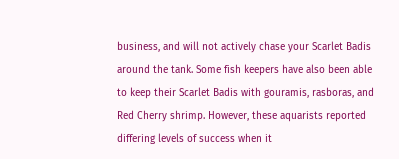business, and will not actively chase your Scarlet Badis around the tank. Some fish keepers have also been able to keep their Scarlet Badis with gouramis, rasboras, and Red Cherry shrimp. However, these aquarists reported differing levels of success when it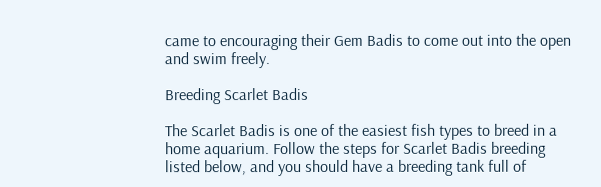came to encouraging their Gem Badis to come out into the open and swim freely.

Breeding Scarlet Badis

The Scarlet Badis is one of the easiest fish types to breed in a home aquarium. Follow the steps for Scarlet Badis breeding listed below, and you should have a breeding tank full of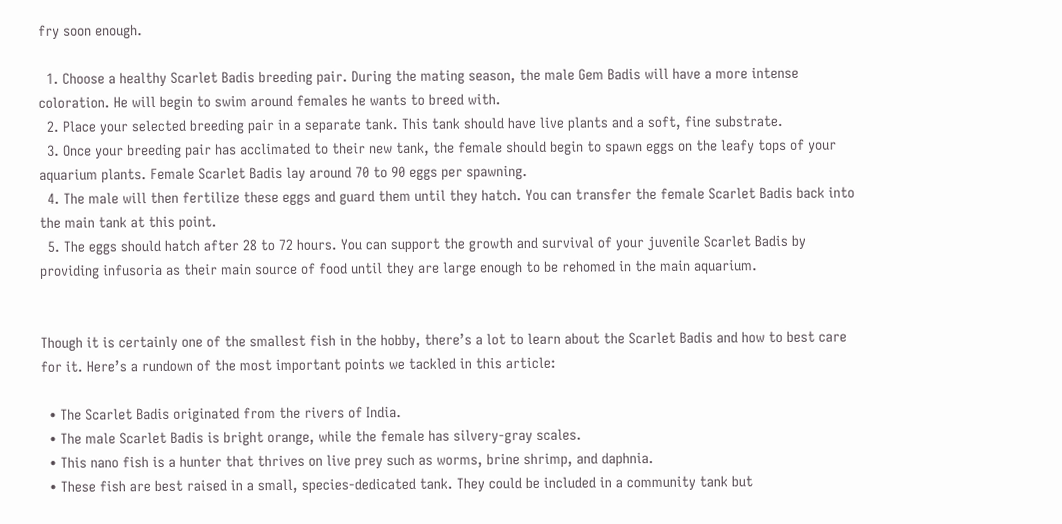fry soon enough.

  1. Choose a healthy Scarlet Badis breeding pair. During the mating season, the male Gem Badis will have a more intense coloration. He will begin to swim around females he wants to breed with.
  2. Place your selected breeding pair in a separate tank. This tank should have live plants and a soft, fine substrate.
  3. Once your breeding pair has acclimated to their new tank, the female should begin to spawn eggs on the leafy tops of your aquarium plants. Female Scarlet Badis lay around 70 to 90 eggs per spawning.
  4. The male will then fertilize these eggs and guard them until they hatch. You can transfer the female Scarlet Badis back into the main tank at this point.
  5. The eggs should hatch after 28 to 72 hours. You can support the growth and survival of your juvenile Scarlet Badis by providing infusoria as their main source of food until they are large enough to be rehomed in the main aquarium.


Though it is certainly one of the smallest fish in the hobby, there’s a lot to learn about the Scarlet Badis and how to best care for it. Here’s a rundown of the most important points we tackled in this article:

  • The Scarlet Badis originated from the rivers of India.
  • The male Scarlet Badis is bright orange, while the female has silvery-gray scales.
  • This nano fish is a hunter that thrives on live prey such as worms, brine shrimp, and daphnia.
  • These fish are best raised in a small, species-dedicated tank. They could be included in a community tank but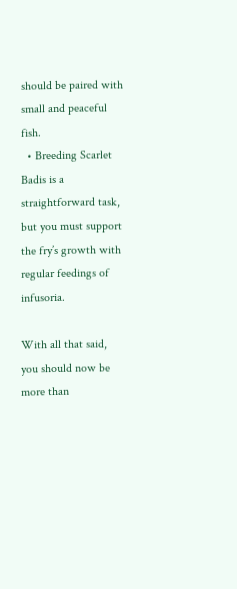should be paired with small and peaceful fish.
  • Breeding Scarlet Badis is a straightforward task, but you must support the fry’s growth with regular feedings of infusoria.

With all that said, you should now be more than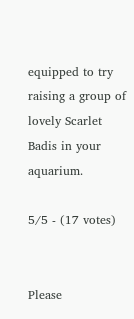equipped to try raising a group of lovely Scarlet Badis in your aquarium.

5/5 - (17 votes)


Please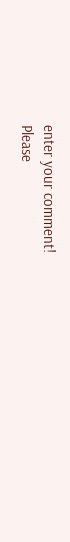enter your comment!
Please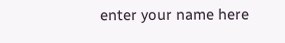enter your name here